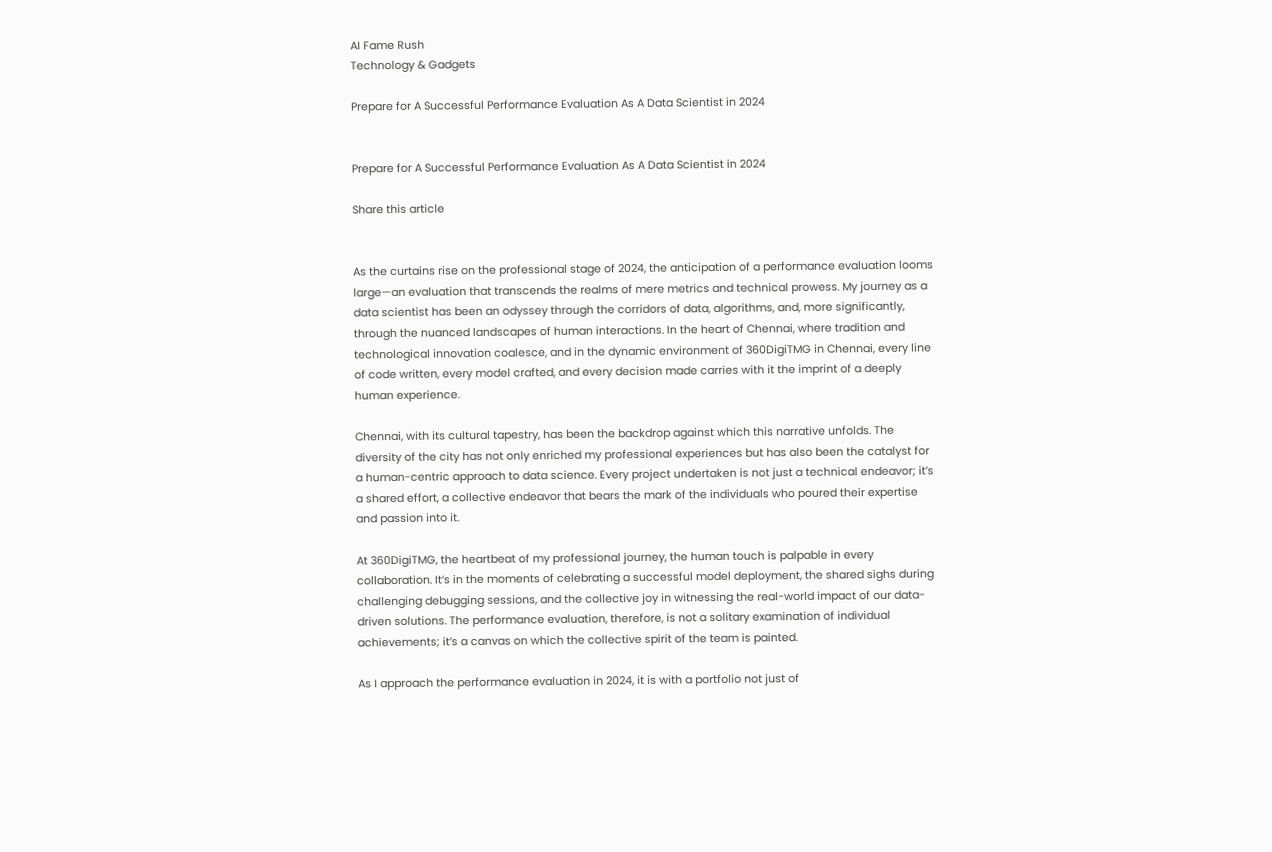AI Fame Rush
Technology & Gadgets

Prepare for A Successful Performance Evaluation As A Data Scientist in 2024


Prepare for A Successful Performance Evaluation As A Data Scientist in 2024

Share this article


As the curtains rise on the professional stage of 2024, the anticipation of a performance evaluation looms large—an evaluation that transcends the realms of mere metrics and technical prowess. My journey as a data scientist has been an odyssey through the corridors of data, algorithms, and, more significantly, through the nuanced landscapes of human interactions. In the heart of Chennai, where tradition and technological innovation coalesce, and in the dynamic environment of 360DigiTMG in Chennai, every line of code written, every model crafted, and every decision made carries with it the imprint of a deeply human experience.

Chennai, with its cultural tapestry, has been the backdrop against which this narrative unfolds. The diversity of the city has not only enriched my professional experiences but has also been the catalyst for a human-centric approach to data science. Every project undertaken is not just a technical endeavor; it’s a shared effort, a collective endeavor that bears the mark of the individuals who poured their expertise and passion into it.

At 360DigiTMG, the heartbeat of my professional journey, the human touch is palpable in every collaboration. It’s in the moments of celebrating a successful model deployment, the shared sighs during challenging debugging sessions, and the collective joy in witnessing the real-world impact of our data-driven solutions. The performance evaluation, therefore, is not a solitary examination of individual achievements; it’s a canvas on which the collective spirit of the team is painted.

As I approach the performance evaluation in 2024, it is with a portfolio not just of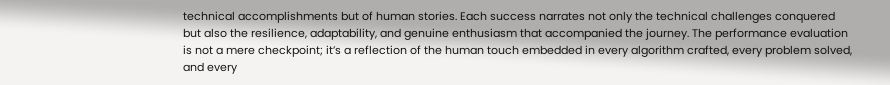technical accomplishments but of human stories. Each success narrates not only the technical challenges conquered but also the resilience, adaptability, and genuine enthusiasm that accompanied the journey. The performance evaluation is not a mere checkpoint; it’s a reflection of the human touch embedded in every algorithm crafted, every problem solved, and every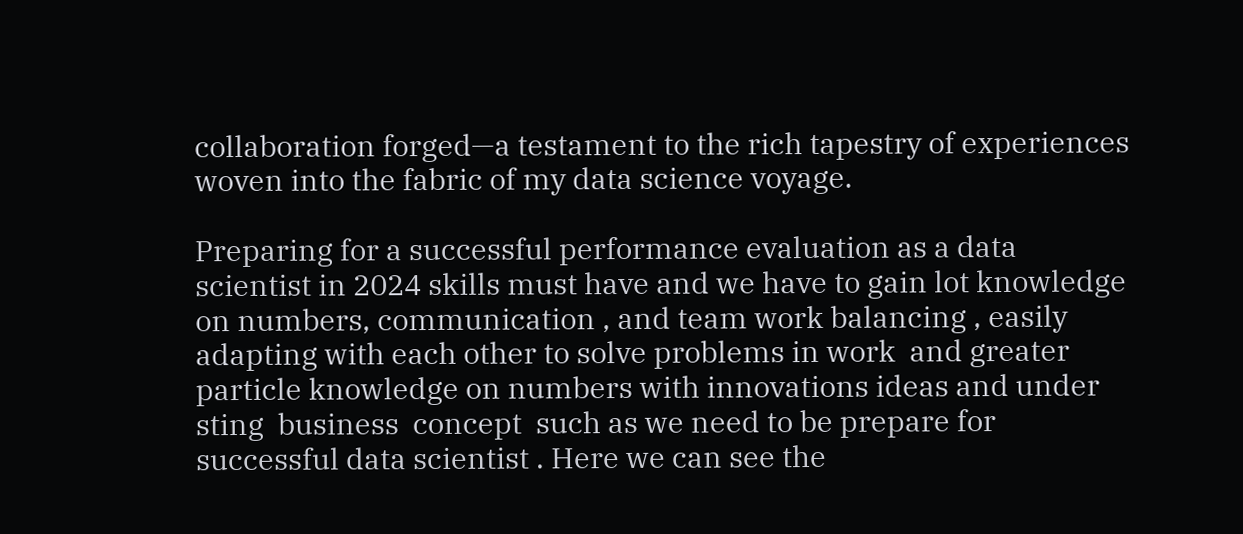collaboration forged—a testament to the rich tapestry of experiences woven into the fabric of my data science voyage.

Preparing for a successful performance evaluation as a data scientist in 2024 skills must have and we have to gain lot knowledge on numbers, communication , and team work balancing , easily adapting with each other to solve problems in work  and greater particle knowledge on numbers with innovations ideas and under sting  business  concept  such as we need to be prepare for successful data scientist . Here we can see the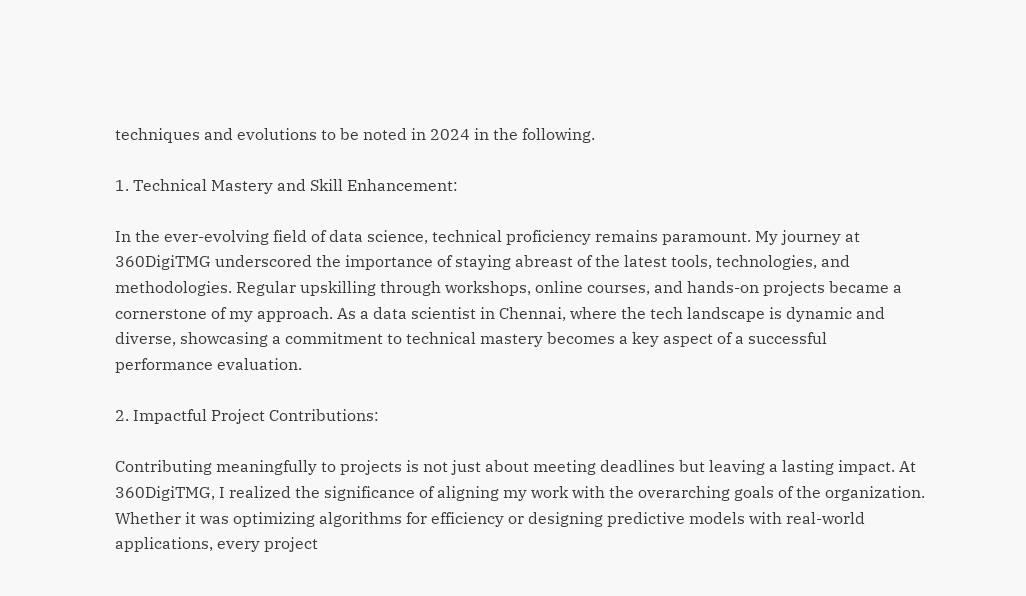techniques and evolutions to be noted in 2024 in the following.

1. Technical Mastery and Skill Enhancement:

In the ever-evolving field of data science, technical proficiency remains paramount. My journey at 360DigiTMG underscored the importance of staying abreast of the latest tools, technologies, and methodologies. Regular upskilling through workshops, online courses, and hands-on projects became a cornerstone of my approach. As a data scientist in Chennai, where the tech landscape is dynamic and diverse, showcasing a commitment to technical mastery becomes a key aspect of a successful performance evaluation.

2. Impactful Project Contributions:

Contributing meaningfully to projects is not just about meeting deadlines but leaving a lasting impact. At 360DigiTMG, I realized the significance of aligning my work with the overarching goals of the organization. Whether it was optimizing algorithms for efficiency or designing predictive models with real-world applications, every project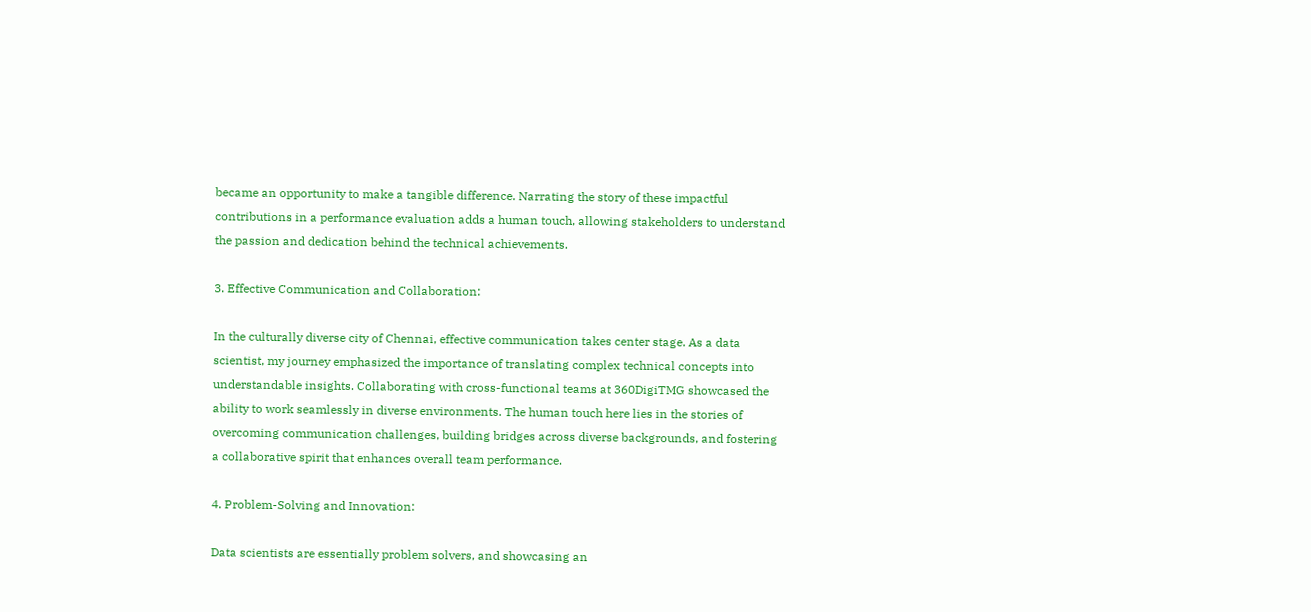became an opportunity to make a tangible difference. Narrating the story of these impactful contributions in a performance evaluation adds a human touch, allowing stakeholders to understand the passion and dedication behind the technical achievements.

3. Effective Communication and Collaboration:

In the culturally diverse city of Chennai, effective communication takes center stage. As a data scientist, my journey emphasized the importance of translating complex technical concepts into understandable insights. Collaborating with cross-functional teams at 360DigiTMG showcased the ability to work seamlessly in diverse environments. The human touch here lies in the stories of overcoming communication challenges, building bridges across diverse backgrounds, and fostering a collaborative spirit that enhances overall team performance.

4. Problem-Solving and Innovation:

Data scientists are essentially problem solvers, and showcasing an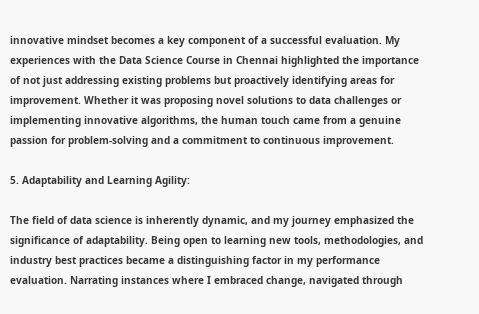innovative mindset becomes a key component of a successful evaluation. My experiences with the Data Science Course in Chennai highlighted the importance of not just addressing existing problems but proactively identifying areas for improvement. Whether it was proposing novel solutions to data challenges or implementing innovative algorithms, the human touch came from a genuine passion for problem-solving and a commitment to continuous improvement.

5. Adaptability and Learning Agility:

The field of data science is inherently dynamic, and my journey emphasized the significance of adaptability. Being open to learning new tools, methodologies, and industry best practices became a distinguishing factor in my performance evaluation. Narrating instances where I embraced change, navigated through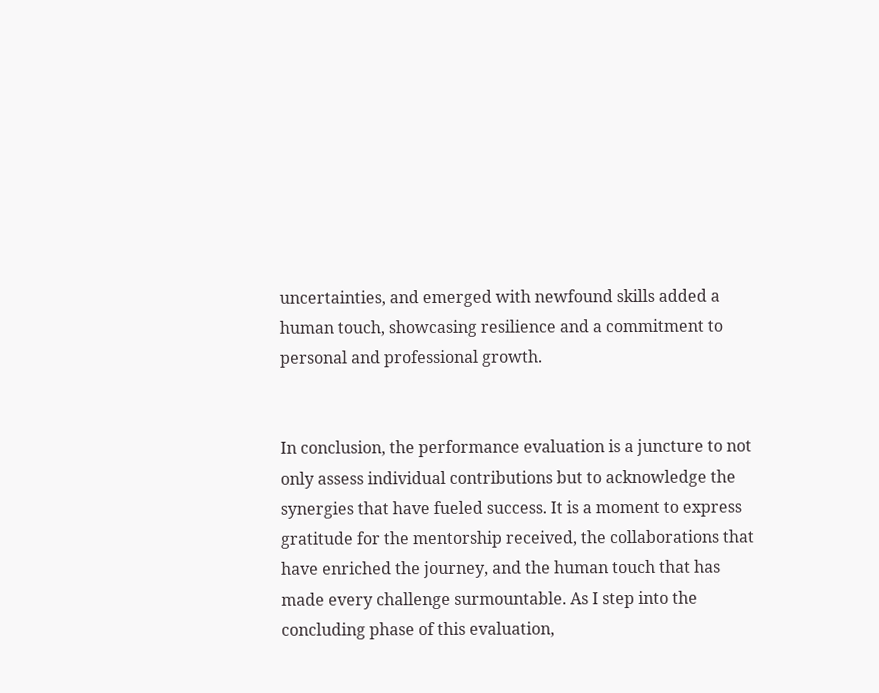uncertainties, and emerged with newfound skills added a human touch, showcasing resilience and a commitment to personal and professional growth.


In conclusion, the performance evaluation is a juncture to not only assess individual contributions but to acknowledge the synergies that have fueled success. It is a moment to express gratitude for the mentorship received, the collaborations that have enriched the journey, and the human touch that has made every challenge surmountable. As I step into the concluding phase of this evaluation,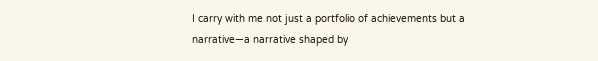I carry with me not just a portfolio of achievements but a narrative—a narrative shaped by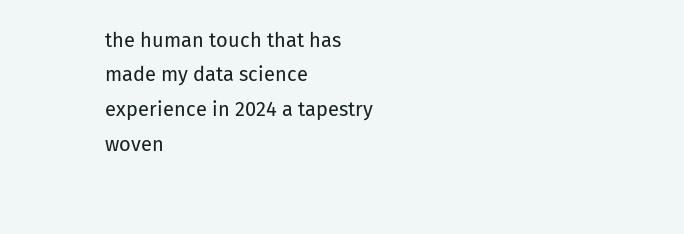the human touch that has made my data science experience in 2024 a tapestry woven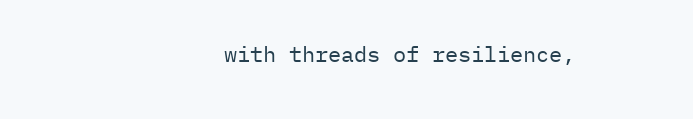with threads of resilience,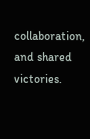collaboration, and shared victories.